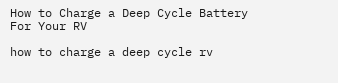How to Charge a Deep Cycle Battery For Your RV

how to charge a deep cycle rv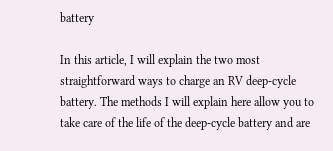battery

In this article, I will explain the two most straightforward ways to charge an RV deep-cycle battery. The methods I will explain here allow you to take care of the life of the deep-cycle battery and are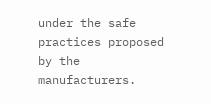under the safe practices proposed by the manufacturers.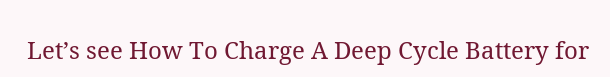Let’s see How To Charge A Deep Cycle Battery for